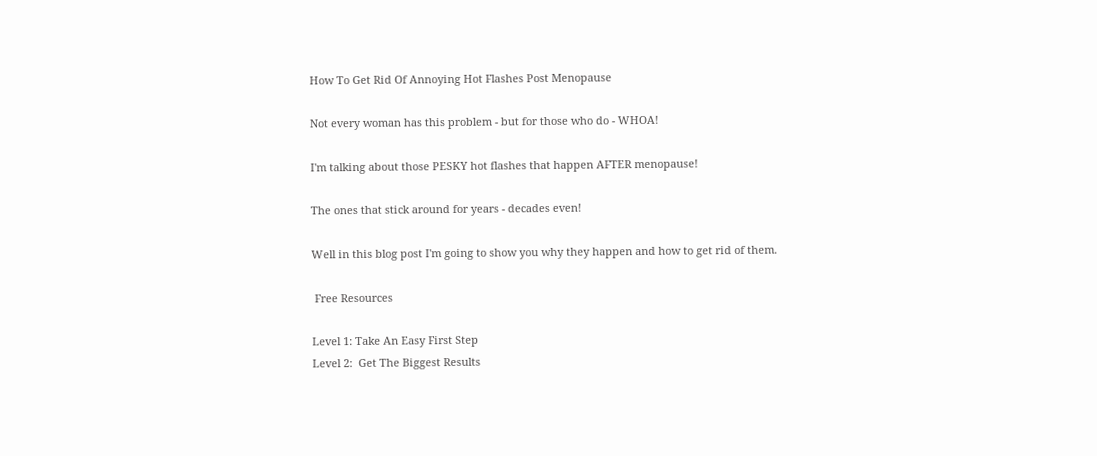How To Get Rid Of Annoying Hot Flashes Post Menopause

Not every woman has this problem - but for those who do - WHOA!

I'm talking about those PESKY hot flashes that happen AFTER menopause!

The ones that stick around for years - decades even!

Well in this blog post I'm going to show you why they happen and how to get rid of them.

 Free Resources

Level 1: Take An Easy First Step
Level 2:  Get The Biggest Results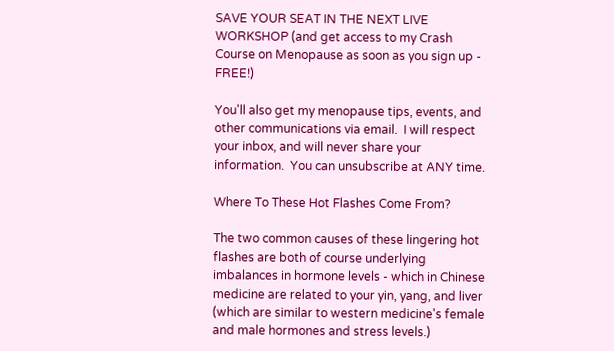SAVE YOUR SEAT IN THE NEXT LIVE WORKSHOP (and get access to my Crash Course on Menopause as soon as you sign up - FREE!)

You'll also get my menopause tips, events, and other communications via email.  I will respect your inbox, and will never share your information.  You can unsubscribe at ANY time.

Where To These Hot Flashes Come From?

The two common causes of these lingering hot flashes are both of course underlying imbalances in hormone levels - which in Chinese medicine are related to your yin, yang, and liver (which are similar to western medicine's female and male hormones and stress levels.)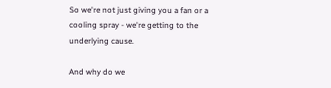So we're not just giving you a fan or a cooling spray - we're getting to the underlying cause.

And why do we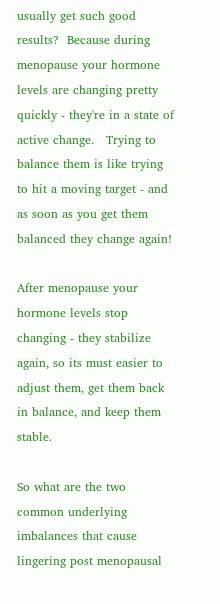usually get such good results?  Because during menopause your hormone levels are changing pretty quickly - they're in a state of active change.   Trying to balance them is like trying to hit a moving target - and as soon as you get them balanced they change again!

After menopause your hormone levels stop changing - they stabilize again, so its must easier to adjust them, get them back in balance, and keep them stable.

So what are the two common underlying imbalances that cause lingering post menopausal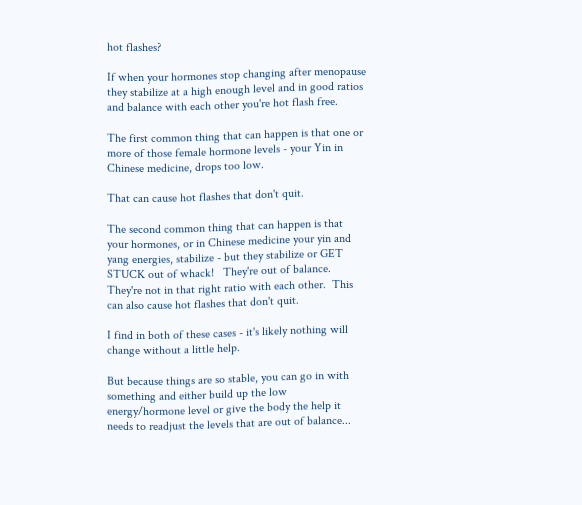hot flashes?

If when your hormones stop changing after menopause they stabilize at a high enough level and in good ratios and balance with each other you're hot flash free.

The first common thing that can happen is that one or more of those female hormone levels - your Yin in Chinese medicine, drops too low.

That can cause hot flashes that don't quit.

The second common thing that can happen is that your hormones, or in Chinese medicine your yin and yang energies, stabilize - but they stabilize or GET STUCK out of whack!   They're out of balance.  They're not in that right ratio with each other.  This can also cause hot flashes that don't quit.

I find in both of these cases - it's likely nothing will change without a little help.

But because things are so stable, you can go in with something and either build up the low energy/hormone level or give the body the help it needs to readjust the levels that are out of balance...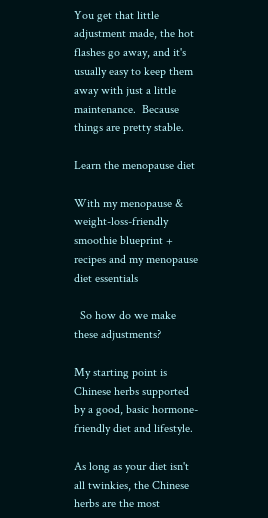You get that little adjustment made, the hot flashes go away, and it's usually easy to keep them away with just a little maintenance.  Because things are pretty stable.

Learn the menopause diet

With my menopause & weight-loss-friendly smoothie blueprint + recipes and my menopause diet essentials

  So how do we make these adjustments?

My starting point is Chinese herbs supported by a good, basic hormone-friendly diet and lifestyle.

As long as your diet isn't all twinkies, the Chinese herbs are the most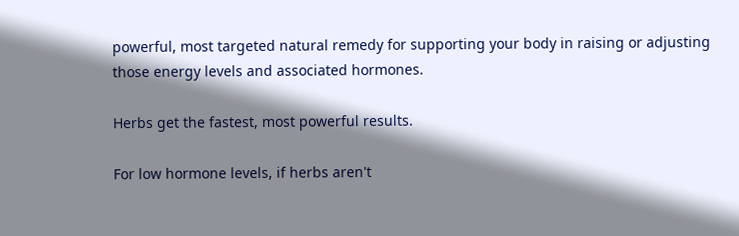powerful, most targeted natural remedy for supporting your body in raising or adjusting those energy levels and associated hormones.

Herbs get the fastest, most powerful results.

For low hormone levels, if herbs aren't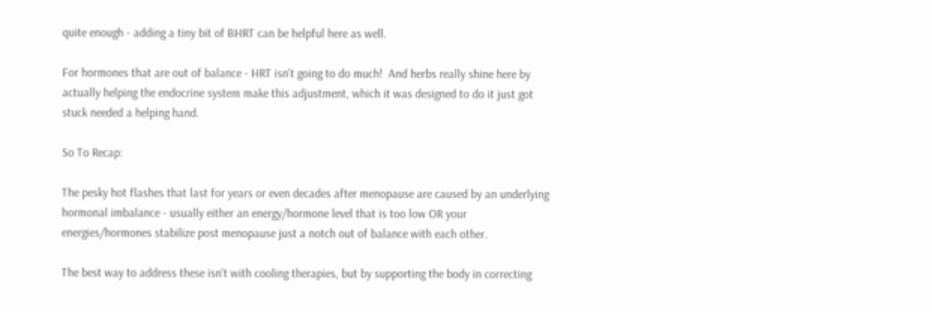quite enough - adding a tiny bit of BHRT can be helpful here as well.

For hormones that are out of balance - HRT isn't going to do much!  And herbs really shine here by actually helping the endocrine system make this adjustment, which it was designed to do it just got stuck needed a helping hand.

So To Recap:

The pesky hot flashes that last for years or even decades after menopause are caused by an underlying hormonal imbalance - usually either an energy/hormone level that is too low OR your energies/hormones stabilize post menopause just a notch out of balance with each other.

The best way to address these isn't with cooling therapies, but by supporting the body in correcting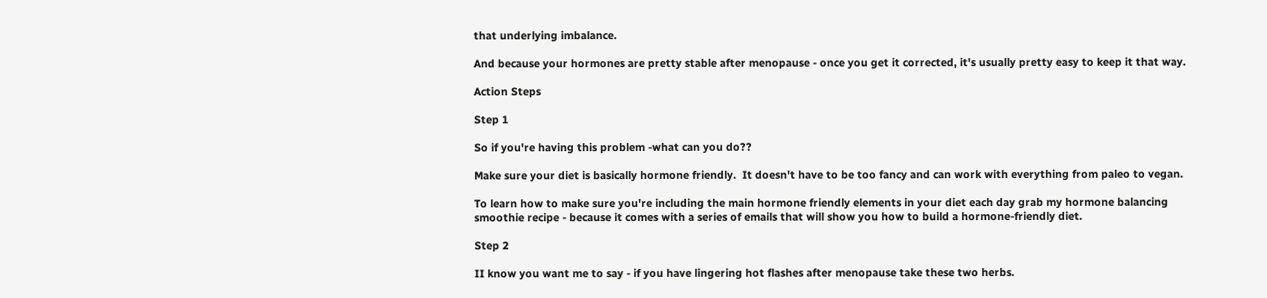that underlying imbalance.

And because your hormones are pretty stable after menopause - once you get it corrected, it's usually pretty easy to keep it that way.

Action Steps

Step 1

So if you're having this problem -what can you do??

Make sure your diet is basically hormone friendly.  It doesn't have to be too fancy and can work with everything from paleo to vegan.

To learn how to make sure you're including the main hormone friendly elements in your diet each day grab my hormone balancing smoothie recipe - because it comes with a series of emails that will show you how to build a hormone-friendly diet.

Step 2

II know you want me to say - if you have lingering hot flashes after menopause take these two herbs.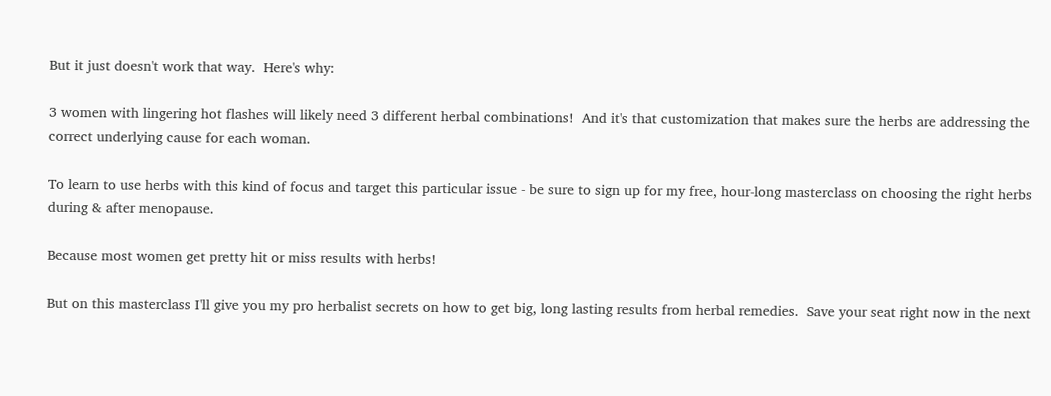But it just doesn't work that way.  Here's why:

3 women with lingering hot flashes will likely need 3 different herbal combinations!  And it's that customization that makes sure the herbs are addressing the correct underlying cause for each woman.

To learn to use herbs with this kind of focus and target this particular issue - be sure to sign up for my free, hour-long masterclass on choosing the right herbs during & after menopause.

Because most women get pretty hit or miss results with herbs!

But on this masterclass I'll give you my pro herbalist secrets on how to get big, long lasting results from herbal remedies.  Save your seat right now in the next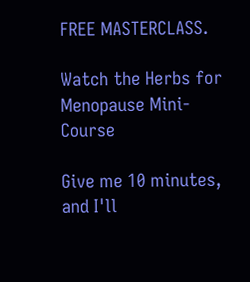FREE MASTERCLASS.

Watch the Herbs for Menopause Mini-Course

Give me 10 minutes, and I'll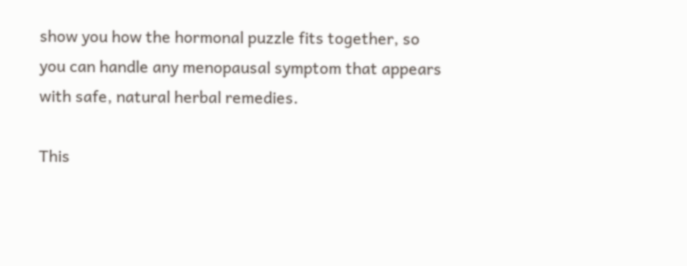show you how the hormonal puzzle fits together, so you can handle any menopausal symptom that appears with safe, natural herbal remedies.

This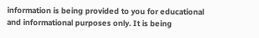information is being provided to you for educational and informational purposes only. It is being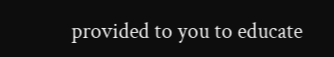provided to you to educate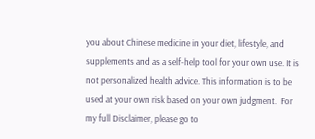you about Chinese medicine in your diet, lifestyle, and supplements and as a self-help tool for your own use. It is not personalized health advice. This information is to be used at your own risk based on your own judgment.  For my full Disclaimer, please go to